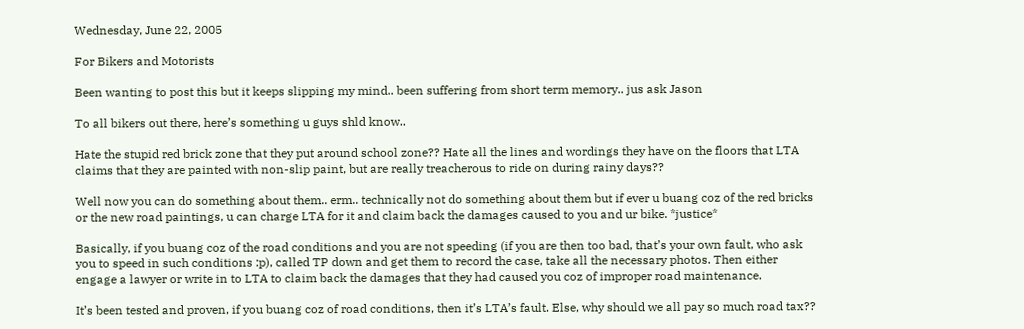Wednesday, June 22, 2005

For Bikers and Motorists

Been wanting to post this but it keeps slipping my mind.. been suffering from short term memory.. jus ask Jason

To all bikers out there, here’s something u guys shld know..

Hate the stupid red brick zone that they put around school zone?? Hate all the lines and wordings they have on the floors that LTA claims that they are painted with non-slip paint, but are really treacherous to ride on during rainy days??

Well now you can do something about them.. erm.. technically not do something about them but if ever u buang coz of the red bricks or the new road paintings, u can charge LTA for it and claim back the damages caused to you and ur bike. *justice*

Basically, if you buang coz of the road conditions and you are not speeding (if you are then too bad, that’s your own fault, who ask you to speed in such conditions :p), called TP down and get them to record the case, take all the necessary photos. Then either engage a lawyer or write in to LTA to claim back the damages that they had caused you coz of improper road maintenance.

It’s been tested and proven, if you buang coz of road conditions, then it’s LTA’s fault. Else, why should we all pay so much road tax??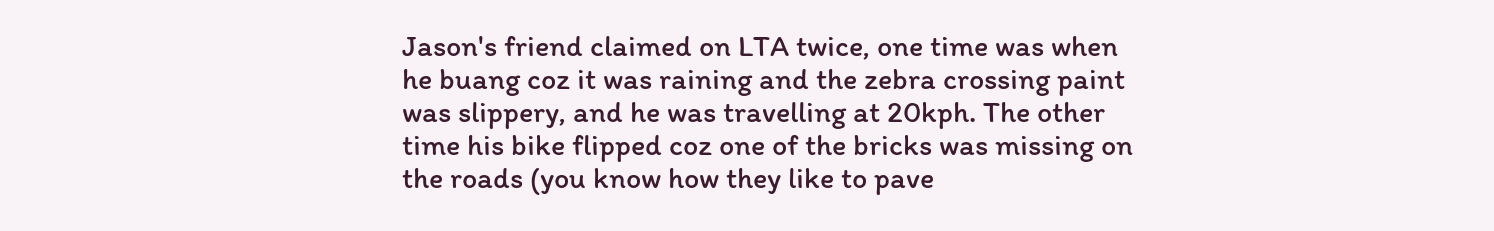Jason's friend claimed on LTA twice, one time was when he buang coz it was raining and the zebra crossing paint was slippery, and he was travelling at 20kph. The other time his bike flipped coz one of the bricks was missing on the roads (you know how they like to pave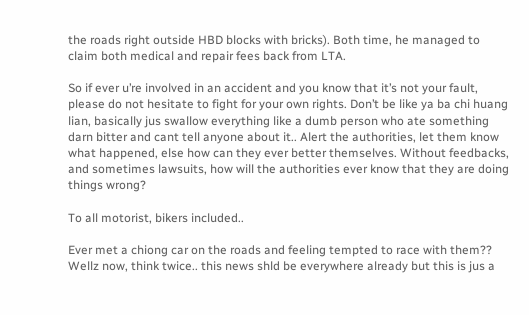the roads right outside HBD blocks with bricks). Both time, he managed to claim both medical and repair fees back from LTA.

So if ever u’re involved in an accident and you know that it’s not your fault, please do not hesitate to fight for your own rights. Don’t be like ya ba chi huang lian, basically jus swallow everything like a dumb person who ate something darn bitter and cant tell anyone about it.. Alert the authorities, let them know what happened, else how can they ever better themselves. Without feedbacks, and sometimes lawsuits, how will the authorities ever know that they are doing things wrong?

To all motorist, bikers included..

Ever met a chiong car on the roads and feeling tempted to race with them?? Wellz now, think twice.. this news shld be everywhere already but this is jus a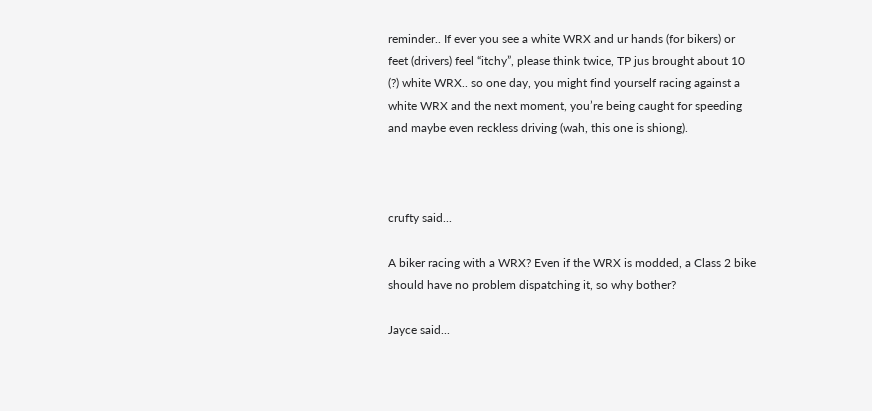reminder.. If ever you see a white WRX and ur hands (for bikers) or feet (drivers) feel “itchy”, please think twice, TP jus brought about 10 (?) white WRX.. so one day, you might find yourself racing against a white WRX and the next moment, you’re being caught for speeding and maybe even reckless driving (wah, this one is shiong).



crufty said...

A biker racing with a WRX? Even if the WRX is modded, a Class 2 bike should have no problem dispatching it, so why bother?

Jayce said...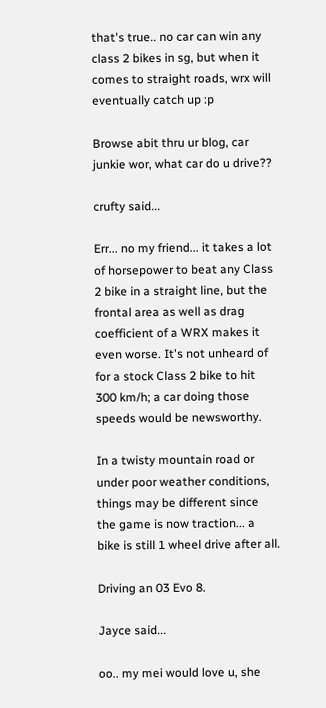that's true.. no car can win any class 2 bikes in sg, but when it comes to straight roads, wrx will eventually catch up :p

Browse abit thru ur blog, car junkie wor, what car do u drive??

crufty said...

Err... no my friend... it takes a lot of horsepower to beat any Class 2 bike in a straight line, but the frontal area as well as drag coefficient of a WRX makes it even worse. It's not unheard of for a stock Class 2 bike to hit 300 km/h; a car doing those speeds would be newsworthy.

In a twisty mountain road or under poor weather conditions, things may be different since the game is now traction... a bike is still 1 wheel drive after all.

Driving an 03 Evo 8.

Jayce said...

oo.. my mei would love u, she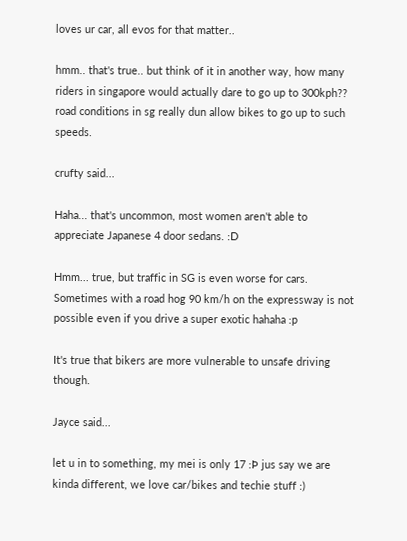loves ur car, all evos for that matter..

hmm.. that's true.. but think of it in another way, how many riders in singapore would actually dare to go up to 300kph?? road conditions in sg really dun allow bikes to go up to such speeds.

crufty said...

Haha... that's uncommon, most women aren't able to appreciate Japanese 4 door sedans. :D

Hmm... true, but traffic in SG is even worse for cars. Sometimes with a road hog 90 km/h on the expressway is not possible even if you drive a super exotic hahaha :p

It's true that bikers are more vulnerable to unsafe driving though.

Jayce said...

let u in to something, my mei is only 17 :Þ jus say we are kinda different, we love car/bikes and techie stuff :)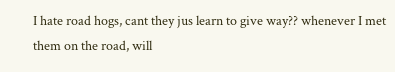I hate road hogs, cant they jus learn to give way?? whenever I met them on the road, will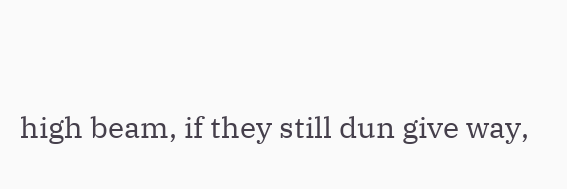high beam, if they still dun give way,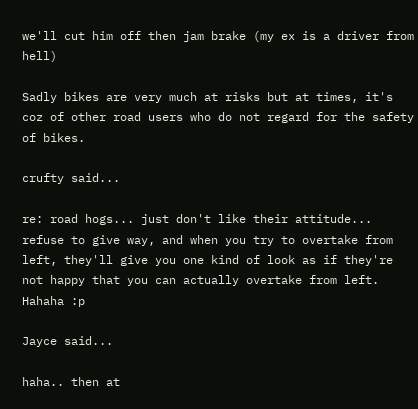we'll cut him off then jam brake (my ex is a driver from hell)

Sadly bikes are very much at risks but at times, it's coz of other road users who do not regard for the safety of bikes.

crufty said...

re: road hogs... just don't like their attitude... refuse to give way, and when you try to overtake from left, they'll give you one kind of look as if they're not happy that you can actually overtake from left. Hahaha :p

Jayce said...

haha.. then at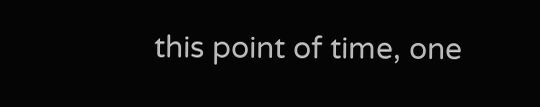this point of time, one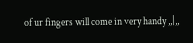of ur fingers will come in very handy ,,|,,